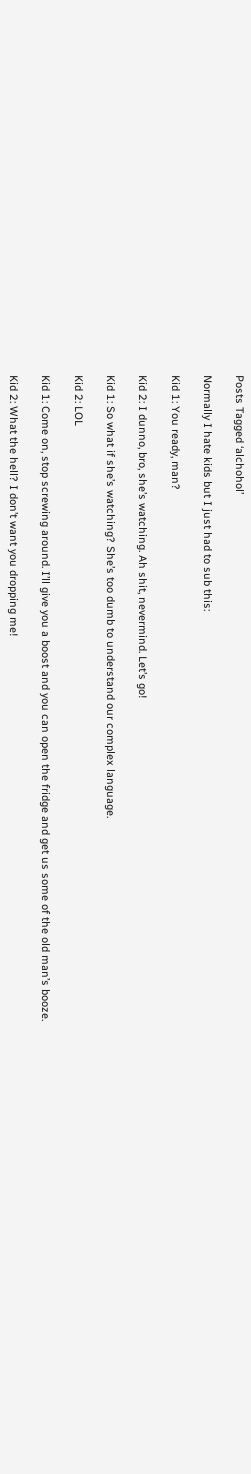Posts Tagged ‘alchohol’

Normally I hate kids but I just had to sub this:

Kid 1: You ready, man?

Kid 2: I dunno, bro, she’s watching. Ah shit, nevermind. Let’s go!

Kid 1: So what if she’s watching? She’s too dumb to understand our complex language.

Kid 2: LOL

Kid 1: Come on, stop screwing around. I’ll give you a boost and you can open the fridge and get us some of the old man’s booze.

Kid 2: What the hell? I don’t want you dropping me!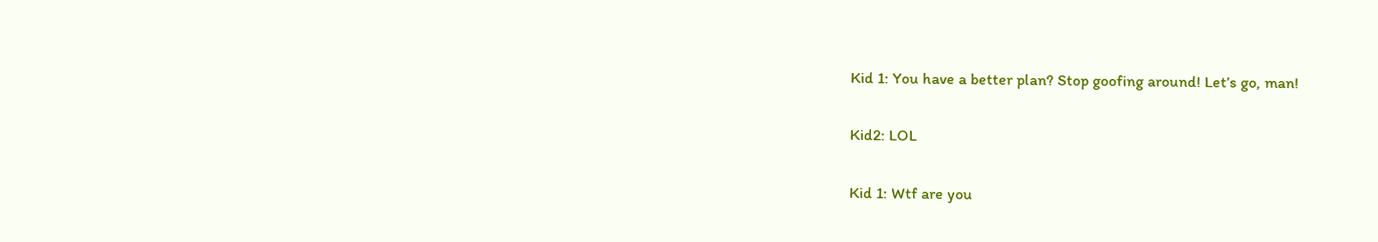Kid 1: You have a better plan? Stop goofing around! Let’s go, man!

Kid2: LOL

Kid 1: Wtf are you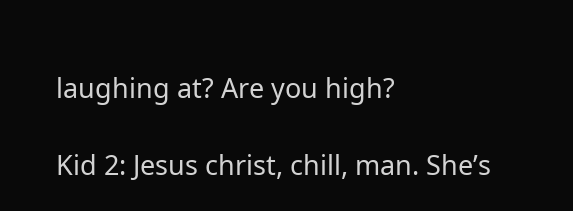laughing at? Are you high?

Kid 2: Jesus christ, chill, man. She’s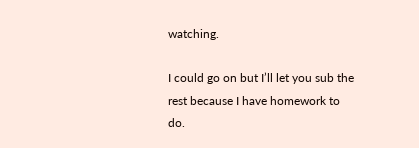watching.

I could go on but I’ll let you sub the rest because I have homework to do.